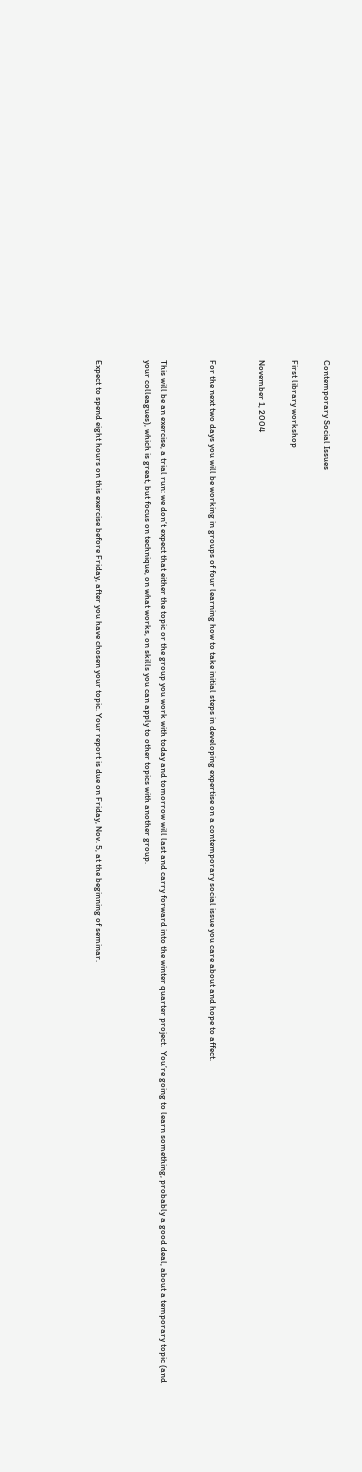Contemporary Social Issues

First library workshop

November 1, 2004


For the next two days you will be working in groups of four learning how to take initial steps in developing expertise on a contemporary social issue you care about and hope to affect.


This will be an exercise, a trial run: we don’t expect that either the topic or the group you work with today and tomorrow will last and carry forward into the winter quarter project.  You’re going to learn something, probably a good deal, about a temporary topic (and your colleagues), which is great, but focus on technique, on what works, on skills you can apply to other topics with another group.


Expect to spend eight hours on this exercise before Friday, after you have chosen your topic. Your report is due on Friday, Nov. 5, at the beginning of seminar.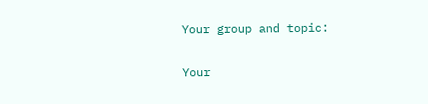Your group and topic:


Your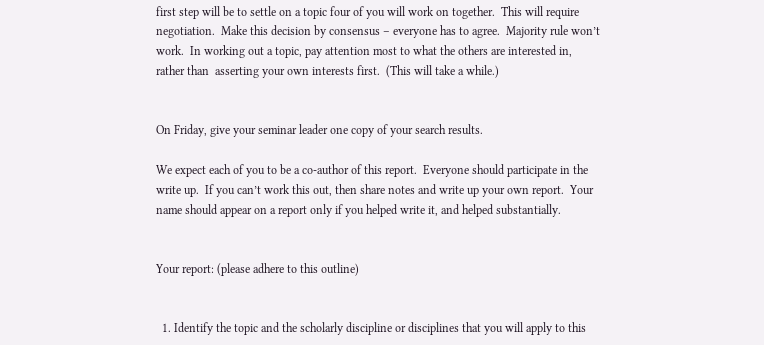first step will be to settle on a topic four of you will work on together.  This will require negotiation.  Make this decision by consensus – everyone has to agree.  Majority rule won’t work.  In working out a topic, pay attention most to what the others are interested in, rather than  asserting your own interests first.  (This will take a while.)


On Friday, give your seminar leader one copy of your search results.

We expect each of you to be a co-author of this report.  Everyone should participate in the write up.  If you can’t work this out, then share notes and write up your own report.  Your name should appear on a report only if you helped write it, and helped substantially.


Your report: (please adhere to this outline)


  1. Identify the topic and the scholarly discipline or disciplines that you will apply to this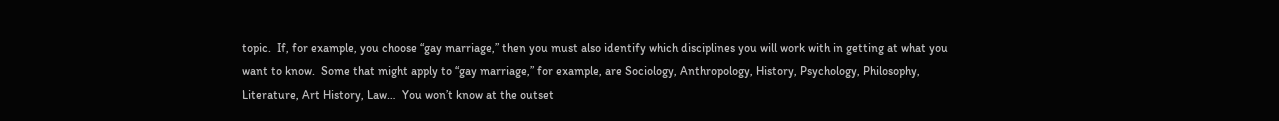topic.  If, for example, you choose “gay marriage,” then you must also identify which disciplines you will work with in getting at what you want to know.  Some that might apply to “gay marriage,” for example, are Sociology, Anthropology, History, Psychology, Philosophy, Literature, Art History, Law…  You won’t know at the outset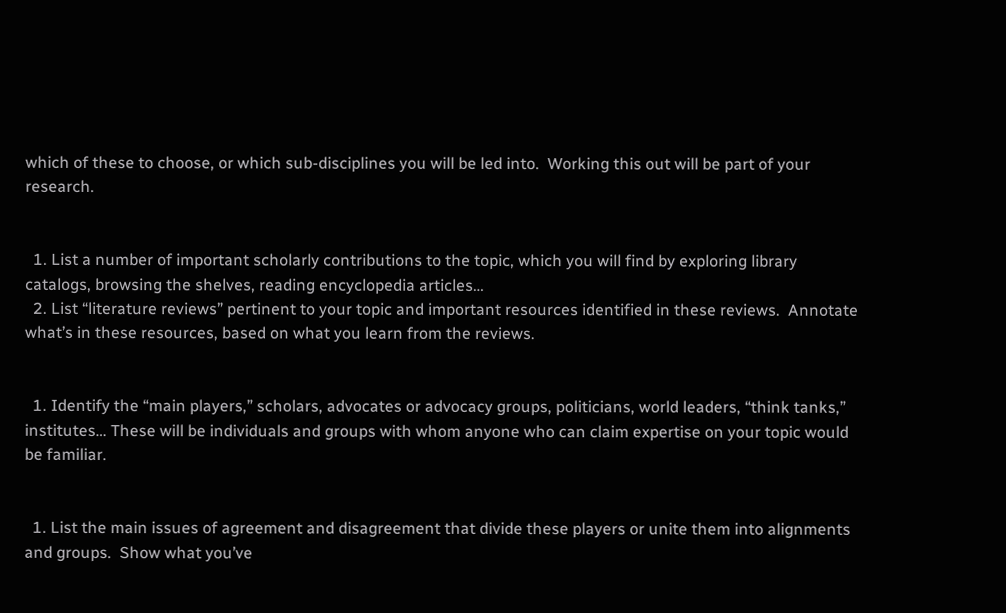which of these to choose, or which sub-disciplines you will be led into.  Working this out will be part of your research.


  1. List a number of important scholarly contributions to the topic, which you will find by exploring library catalogs, browsing the shelves, reading encyclopedia articles…
  2. List “literature reviews” pertinent to your topic and important resources identified in these reviews.  Annotate what’s in these resources, based on what you learn from the reviews.


  1. Identify the “main players,” scholars, advocates or advocacy groups, politicians, world leaders, “think tanks,” institutes… These will be individuals and groups with whom anyone who can claim expertise on your topic would be familiar.


  1. List the main issues of agreement and disagreement that divide these players or unite them into alignments and groups.  Show what you’ve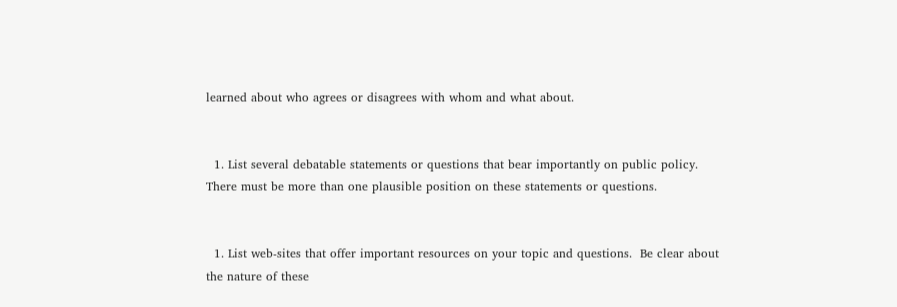learned about who agrees or disagrees with whom and what about.


  1. List several debatable statements or questions that bear importantly on public policy.  There must be more than one plausible position on these statements or questions.


  1. List web-sites that offer important resources on your topic and questions.  Be clear about the nature of these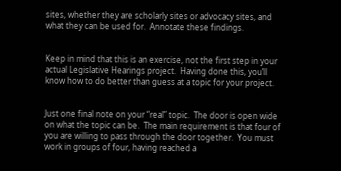sites, whether they are scholarly sites or advocacy sites, and what they can be used for.  Annotate these findings.


Keep in mind that this is an exercise, not the first step in your actual Legislative Hearings project.  Having done this, you’ll know how to do better than guess at a topic for your project.


Just one final note on your “real” topic.  The door is open wide on what the topic can be.  The main requirement is that four of you are willing to pass through the door together.  You must work in groups of four, having reached a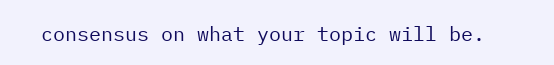consensus on what your topic will be.